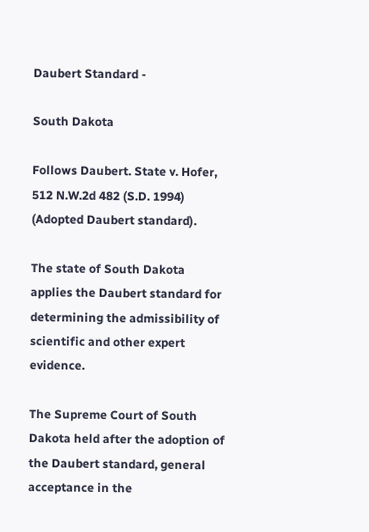Daubert Standard -

South Dakota

Follows Daubert. State v. Hofer, 512 N.W.2d 482 (S.D. 1994) (Adopted Daubert standard).

The state of South Dakota applies the Daubert standard for determining the admissibility of scientific and other expert evidence.

The Supreme Court of South Dakota held after the adoption of the Daubert standard, general acceptance in the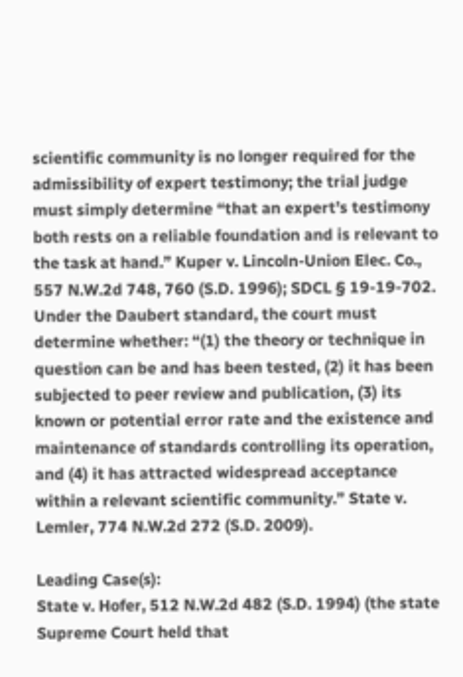scientific community is no longer required for the admissibility of expert testimony; the trial judge must simply determine “that an expert’s testimony both rests on a reliable foundation and is relevant to the task at hand.” Kuper v. Lincoln-Union Elec. Co., 557 N.W.2d 748, 760 (S.D. 1996); SDCL § 19-19-702. Under the Daubert standard, the court must determine whether: “(1) the theory or technique in question can be and has been tested, (2) it has been subjected to peer review and publication, (3) its known or potential error rate and the existence and maintenance of standards controlling its operation, and (4) it has attracted widespread acceptance within a relevant scientific community.” State v. Lemler, 774 N.W.2d 272 (S.D. 2009).

Leading Case(s):
State v. Hofer, 512 N.W.2d 482 (S.D. 1994) (the state Supreme Court held that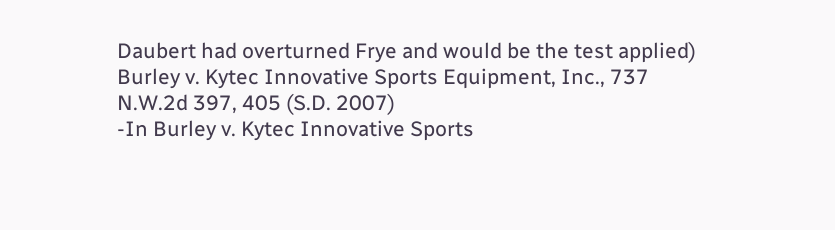Daubert had overturned Frye and would be the test applied)
Burley v. Kytec Innovative Sports Equipment, Inc., 737 N.W.2d 397, 405 (S.D. 2007)
-In Burley v. Kytec Innovative Sports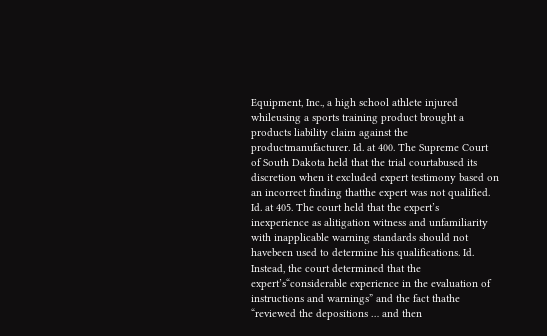Equipment, Inc., a high school athlete injured whileusing a sports training product brought a products liability claim against the productmanufacturer. Id. at 400. The Supreme Court of South Dakota held that the trial courtabused its discretion when it excluded expert testimony based on an incorrect finding thatthe expert was not qualified. Id. at 405. The court held that the expert’s inexperience as alitigation witness and unfamiliarity with inapplicable warning standards should not havebeen used to determine his qualifications. Id. Instead, the court determined that the expert’s“considerable experience in the evaluation of instructions and warnings” and the fact thathe “reviewed the depositions … and then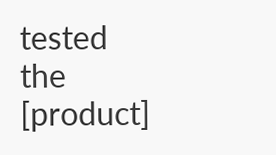tested the [product]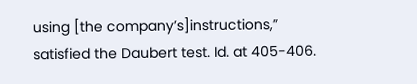using [the company’s]instructions,” satisfied the Daubert test. Id. at 405-406.